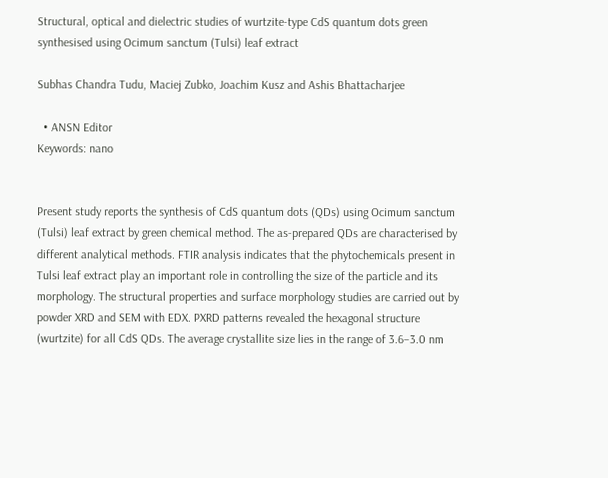Structural, optical and dielectric studies of wurtzite-type CdS quantum dots green synthesised using Ocimum sanctum (Tulsi) leaf extract

Subhas Chandra Tudu, Maciej Zubko, Joachim Kusz and Ashis Bhattacharjee

  • ANSN Editor
Keywords: nano


Present study reports the synthesis of CdS quantum dots (QDs) using Ocimum sanctum (Tulsi) leaf extract by green chemical method. The as-prepared QDs are characterised by different analytical methods. FTIR analysis indicates that the phytochemicals present in Tulsi leaf extract play an important role in controlling the size of the particle and its morphology. The structural properties and surface morphology studies are carried out by powder XRD and SEM with EDX. PXRD patterns revealed the hexagonal structure (wurtzite) for all CdS QDs. The average crystallite size lies in the range of 3.6–3.0 nm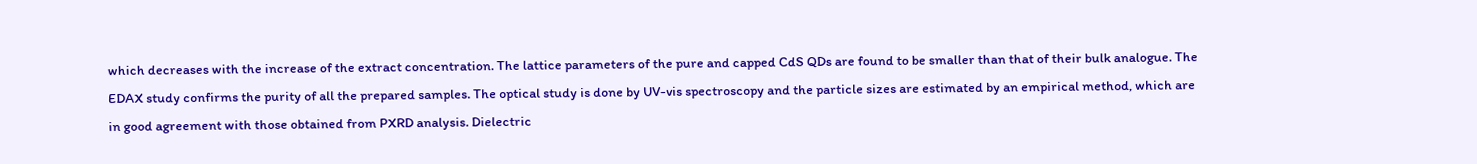which decreases with the increase of the extract concentration. The lattice parameters of the pure and capped CdS QDs are found to be smaller than that of their bulk analogue. The EDAX study confirms the purity of all the prepared samples. The optical study is done by UV-vis spectroscopy and the particle sizes are estimated by an empirical method, which are in good agreement with those obtained from PXRD analysis. Dielectric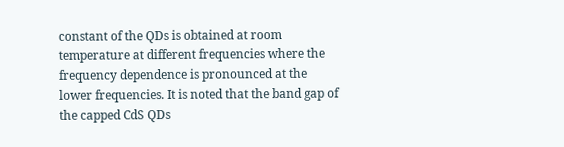constant of the QDs is obtained at room temperature at different frequencies where the frequency dependence is pronounced at the lower frequencies. It is noted that the band gap of the capped CdS QDs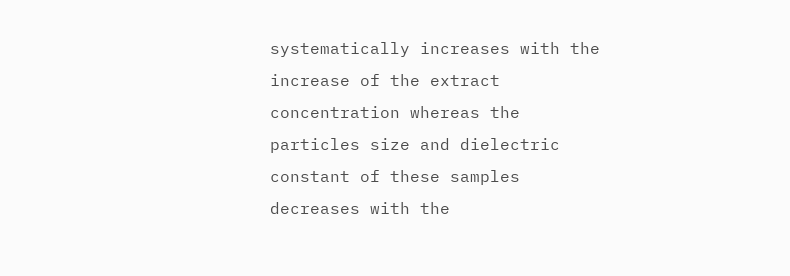systematically increases with the increase of the extract concentration whereas the particles size and dielectric constant of these samples decreases with the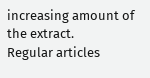increasing amount of the extract.
Regular articles